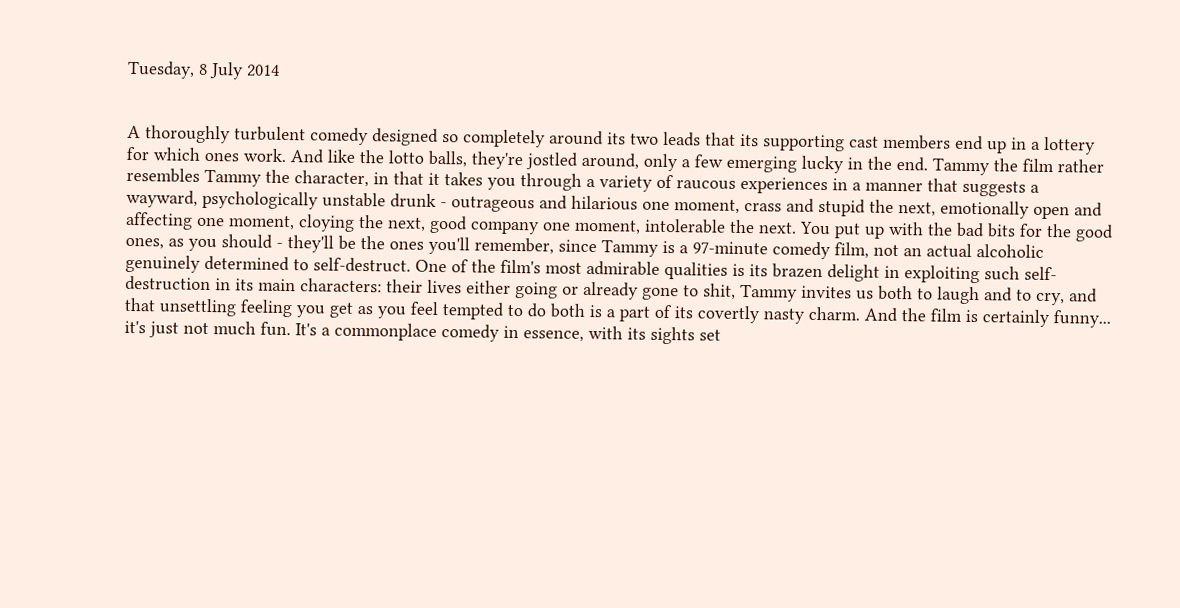Tuesday, 8 July 2014


A thoroughly turbulent comedy designed so completely around its two leads that its supporting cast members end up in a lottery for which ones work. And like the lotto balls, they're jostled around, only a few emerging lucky in the end. Tammy the film rather resembles Tammy the character, in that it takes you through a variety of raucous experiences in a manner that suggests a wayward, psychologically unstable drunk - outrageous and hilarious one moment, crass and stupid the next, emotionally open and affecting one moment, cloying the next, good company one moment, intolerable the next. You put up with the bad bits for the good ones, as you should - they'll be the ones you'll remember, since Tammy is a 97-minute comedy film, not an actual alcoholic genuinely determined to self-destruct. One of the film's most admirable qualities is its brazen delight in exploiting such self-destruction in its main characters: their lives either going or already gone to shit, Tammy invites us both to laugh and to cry, and that unsettling feeling you get as you feel tempted to do both is a part of its covertly nasty charm. And the film is certainly funny... it's just not much fun. It's a commonplace comedy in essence, with its sights set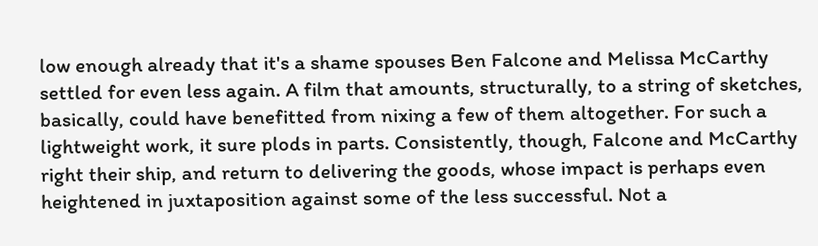low enough already that it's a shame spouses Ben Falcone and Melissa McCarthy settled for even less again. A film that amounts, structurally, to a string of sketches, basically, could have benefitted from nixing a few of them altogether. For such a lightweight work, it sure plods in parts. Consistently, though, Falcone and McCarthy right their ship, and return to delivering the goods, whose impact is perhaps even heightened in juxtaposition against some of the less successful. Not a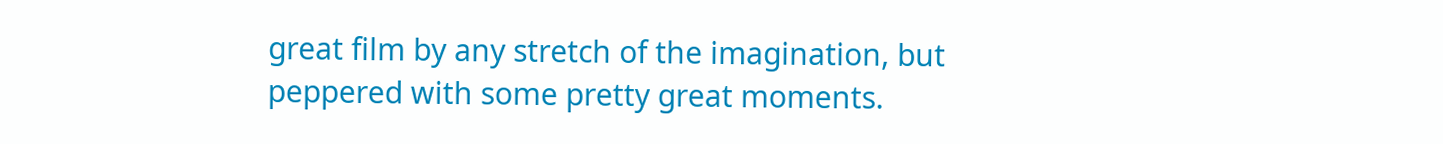great film by any stretch of the imagination, but peppered with some pretty great moments.